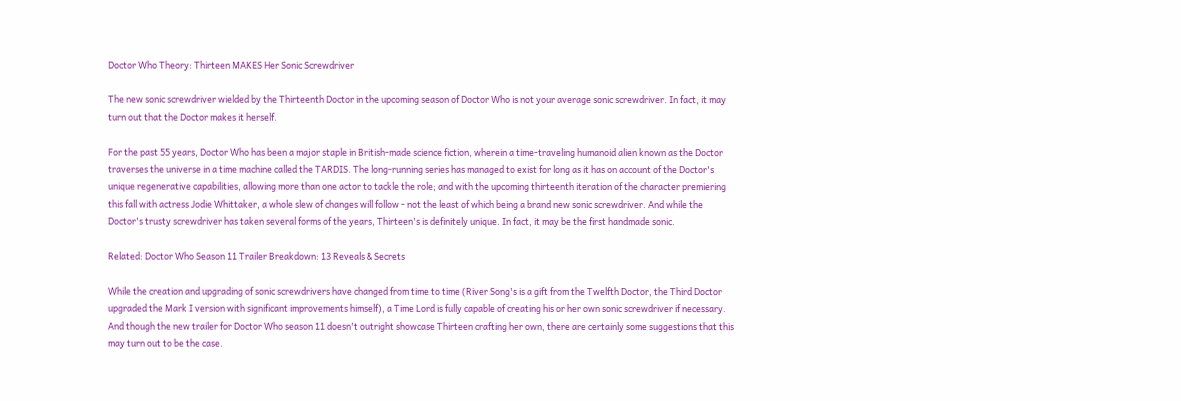Doctor Who Theory: Thirteen MAKES Her Sonic Screwdriver

The new sonic screwdriver wielded by the Thirteenth Doctor in the upcoming season of Doctor Who is not your average sonic screwdriver. In fact, it may turn out that the Doctor makes it herself.

For the past 55 years, Doctor Who has been a major staple in British-made science fiction, wherein a time-traveling humanoid alien known as the Doctor traverses the universe in a time machine called the TARDIS. The long-running series has managed to exist for long as it has on account of the Doctor's unique regenerative capabilities, allowing more than one actor to tackle the role; and with the upcoming thirteenth iteration of the character premiering this fall with actress Jodie Whittaker, a whole slew of changes will follow - not the least of which being a brand new sonic screwdriver. And while the Doctor's trusty screwdriver has taken several forms of the years, Thirteen's is definitely unique. In fact, it may be the first handmade sonic.

Related: Doctor Who Season 11 Trailer Breakdown: 13 Reveals & Secrets

While the creation and upgrading of sonic screwdrivers have changed from time to time (River Song's is a gift from the Twelfth Doctor, the Third Doctor upgraded the Mark I version with significant improvements himself), a Time Lord is fully capable of creating his or her own sonic screwdriver if necessary. And though the new trailer for Doctor Who season 11 doesn't outright showcase Thirteen crafting her own, there are certainly some suggestions that this may turn out to be the case.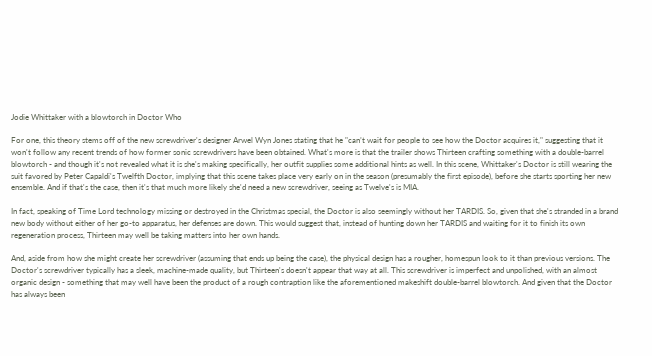Jodie Whittaker with a blowtorch in Doctor Who

For one, this theory stems off of the new screwdriver's designer Arwel Wyn Jones stating that he "can’t wait for people to see how the Doctor acquires it," suggesting that it won't follow any recent trends of how former sonic screwdrivers have been obtained. What's more is that the trailer shows Thirteen crafting something with a double-barrel blowtorch - and though it's not revealed what it is she's making specifically, her outfit supplies some additional hints as well. In this scene, Whittaker's Doctor is still wearing the suit favored by Peter Capaldi's Twelfth Doctor, implying that this scene takes place very early on in the season (presumably the first episode), before she starts sporting her new ensemble. And if that's the case, then it's that much more likely she'd need a new screwdriver, seeing as Twelve's is MIA.

In fact, speaking of Time Lord technology missing or destroyed in the Christmas special, the Doctor is also seemingly without her TARDIS. So, given that she's stranded in a brand new body without either of her go-to apparatus, her defenses are down. This would suggest that, instead of hunting down her TARDIS and waiting for it to finish its own regeneration process, Thirteen may well be taking matters into her own hands.

And, aside from how she might create her screwdriver (assuming that ends up being the case), the physical design has a rougher, homespun look to it than previous versions. The Doctor's screwdriver typically has a sleek, machine-made quality, but Thirteen's doesn't appear that way at all. This screwdriver is imperfect and unpolished, with an almost organic design - something that may well have been the product of a rough contraption like the aforementioned makeshift double-barrel blowtorch. And given that the Doctor has always been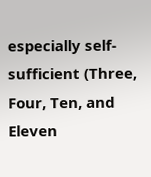especially self-sufficient (Three, Four, Ten, and Eleven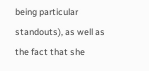being particular standouts), as well as the fact that she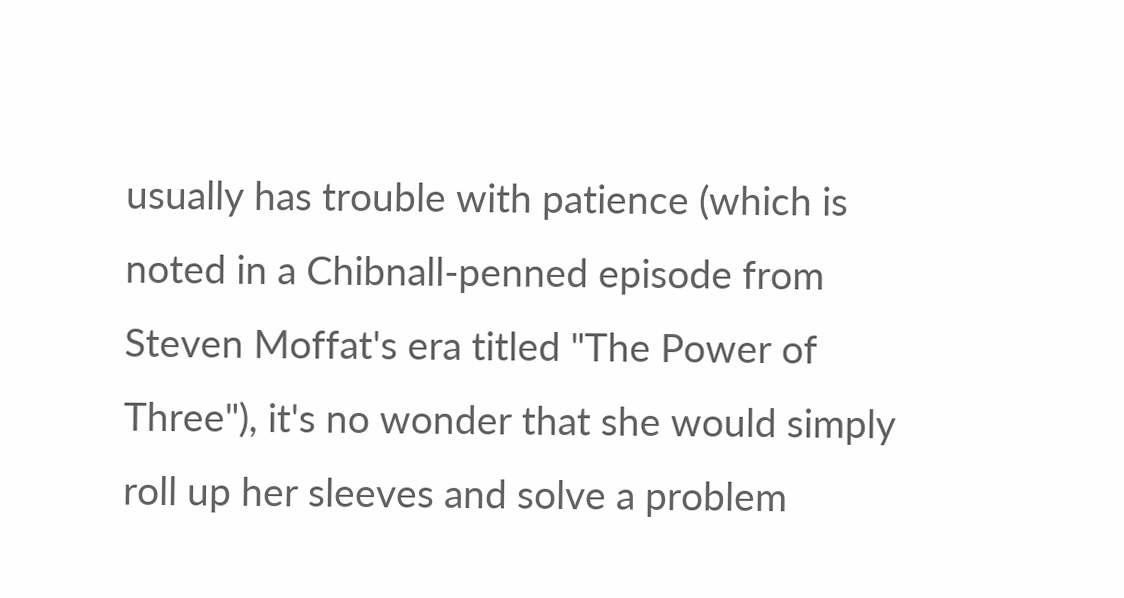usually has trouble with patience (which is noted in a Chibnall-penned episode from Steven Moffat's era titled "The Power of Three"), it's no wonder that she would simply roll up her sleeves and solve a problem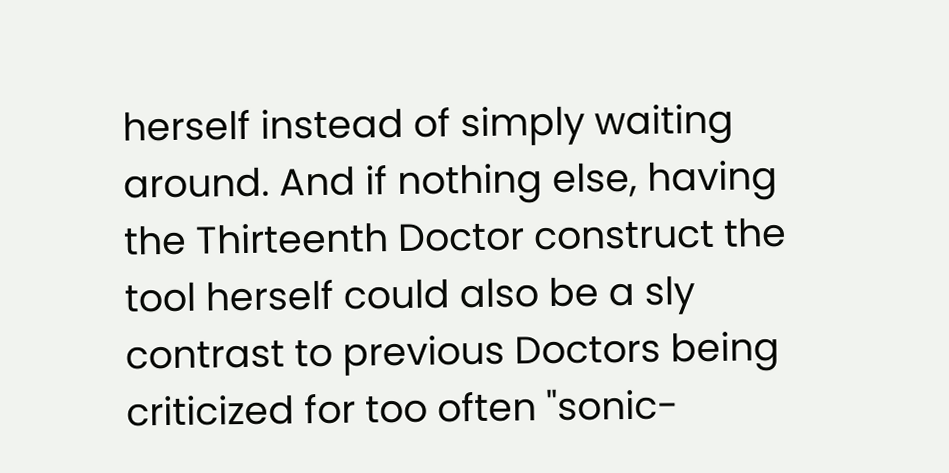herself instead of simply waiting around. And if nothing else, having the Thirteenth Doctor construct the tool herself could also be a sly contrast to previous Doctors being criticized for too often "sonic-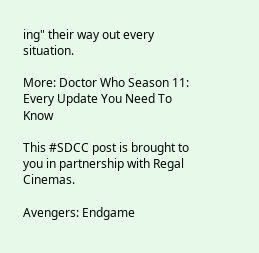ing" their way out every situation.

More: Doctor Who Season 11: Every Update You Need To Know

This #SDCC post is brought to you in partnership with Regal Cinemas.

Avengers: Endgame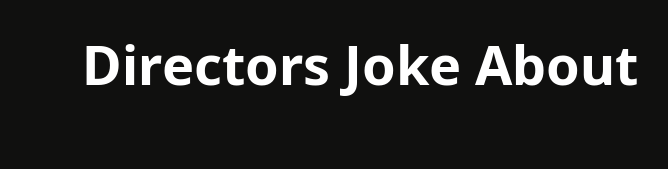Directors Joke About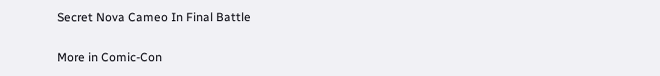Secret Nova Cameo In Final Battle

More in Comic-Con